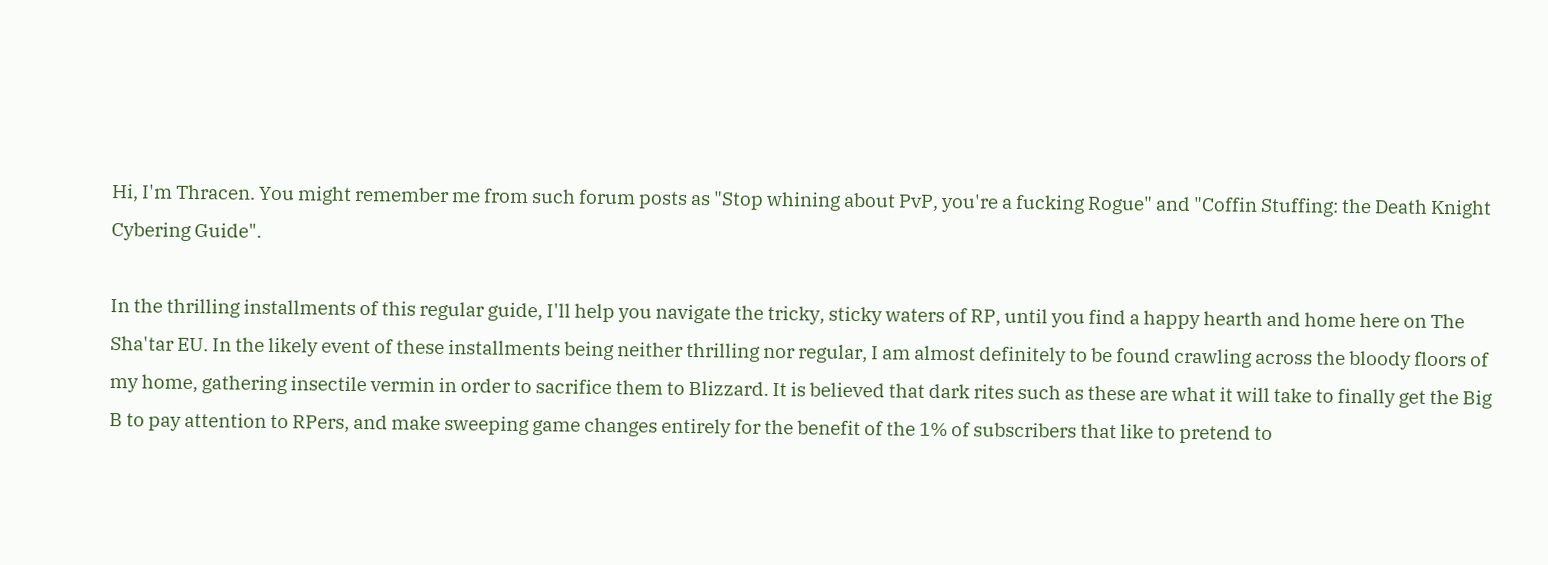Hi, I'm Thracen. You might remember me from such forum posts as "Stop whining about PvP, you're a fucking Rogue" and "Coffin Stuffing: the Death Knight Cybering Guide".

In the thrilling installments of this regular guide, I'll help you navigate the tricky, sticky waters of RP, until you find a happy hearth and home here on The Sha'tar EU. In the likely event of these installments being neither thrilling nor regular, I am almost definitely to be found crawling across the bloody floors of my home, gathering insectile vermin in order to sacrifice them to Blizzard. It is believed that dark rites such as these are what it will take to finally get the Big B to pay attention to RPers, and make sweeping game changes entirely for the benefit of the 1% of subscribers that like to pretend to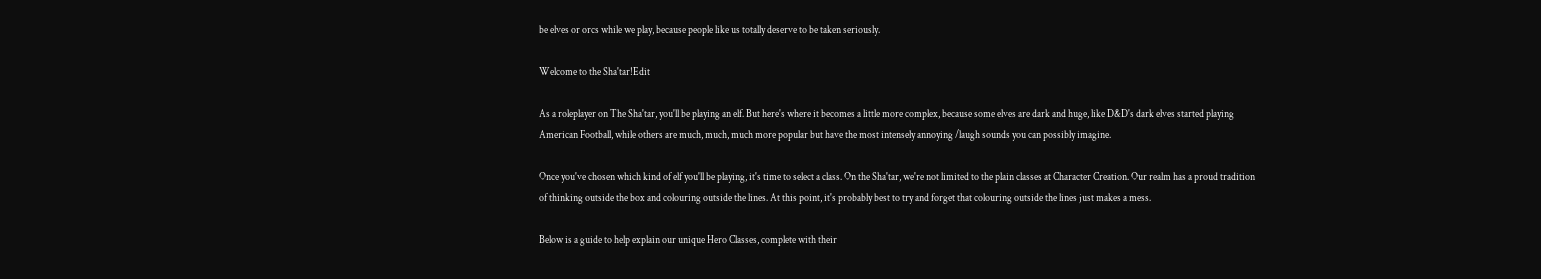be elves or orcs while we play, because people like us totally deserve to be taken seriously.

Welcome to the Sha'tar!Edit

As a roleplayer on The Sha'tar, you'll be playing an elf. But here's where it becomes a little more complex, because some elves are dark and huge, like D&D's dark elves started playing American Football, while others are much, much, much more popular but have the most intensely annoying /laugh sounds you can possibly imagine.

Once you've chosen which kind of elf you'll be playing, it's time to select a class. On the Sha'tar, we're not limited to the plain classes at Character Creation. Our realm has a proud tradition of thinking outside the box and colouring outside the lines. At this point, it's probably best to try and forget that colouring outside the lines just makes a mess.

Below is a guide to help explain our unique Hero Classes, complete with their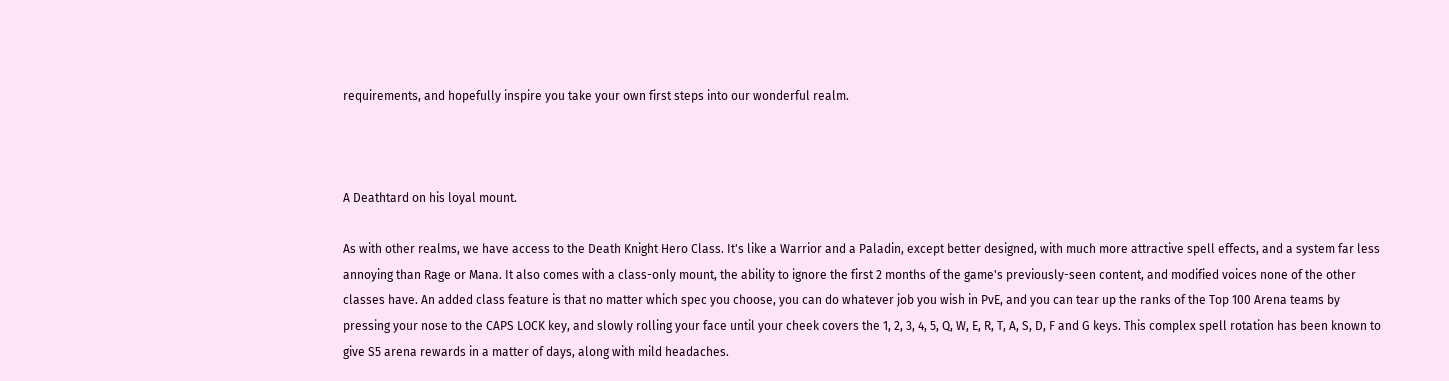requirements, and hopefully inspire you take your own first steps into our wonderful realm.



A Deathtard on his loyal mount.

As with other realms, we have access to the Death Knight Hero Class. It's like a Warrior and a Paladin, except better designed, with much more attractive spell effects, and a system far less annoying than Rage or Mana. It also comes with a class-only mount, the ability to ignore the first 2 months of the game's previously-seen content, and modified voices none of the other classes have. An added class feature is that no matter which spec you choose, you can do whatever job you wish in PvE, and you can tear up the ranks of the Top 100 Arena teams by pressing your nose to the CAPS LOCK key, and slowly rolling your face until your cheek covers the 1, 2, 3, 4, 5, Q, W, E, R, T, A, S, D, F and G keys. This complex spell rotation has been known to give S5 arena rewards in a matter of days, along with mild headaches.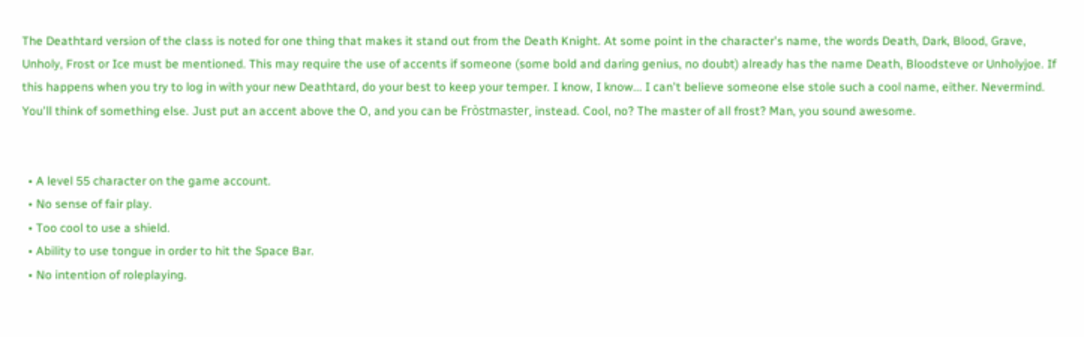The Deathtard version of the class is noted for one thing that makes it stand out from the Death Knight. At some point in the character's name, the words Death, Dark, Blood, Grave, Unholy, Frost or Ice must be mentioned. This may require the use of accents if someone (some bold and daring genius, no doubt) already has the name Death, Bloodsteve or Unholyjoe. If this happens when you try to log in with your new Deathtard, do your best to keep your temper. I know, I know... I can't believe someone else stole such a cool name, either. Nevermind. You'll think of something else. Just put an accent above the O, and you can be Fròstmaster, instead. Cool, no? The master of all frost? Man, you sound awesome.


  • A level 55 character on the game account.
  • No sense of fair play.
  • Too cool to use a shield.
  • Ability to use tongue in order to hit the Space Bar.
  • No intention of roleplaying.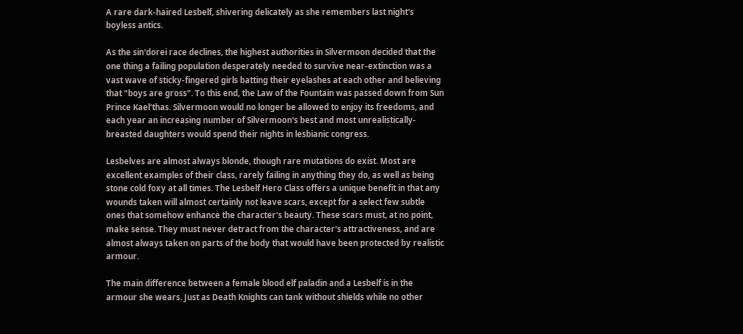A rare dark-haired Lesbelf, shivering delicately as she remembers last night's boyless antics.

As the sin'dorei race declines, the highest authorities in Silvermoon decided that the one thing a failing population desperately needed to survive near-extinction was a vast wave of sticky-fingered girls batting their eyelashes at each other and believing that "boys are gross". To this end, the Law of the Fountain was passed down from Sun Prince Kael'thas. Silvermoon would no longer be allowed to enjoy its freedoms, and each year an increasing number of Silvermoon's best and most unrealistically-breasted daughters would spend their nights in lesbianic congress.

Lesbelves are almost always blonde, though rare mutations do exist. Most are excellent examples of their class, rarely failing in anything they do, as well as being stone cold foxy at all times. The Lesbelf Hero Class offers a unique benefit in that any wounds taken will almost certainly not leave scars, except for a select few subtle ones that somehow enhance the character's beauty. These scars must, at no point, make sense. They must never detract from the character's attractiveness, and are almost always taken on parts of the body that would have been protected by realistic armour.

The main difference between a female blood elf paladin and a Lesbelf is in the armour she wears. Just as Death Knights can tank without shields while no other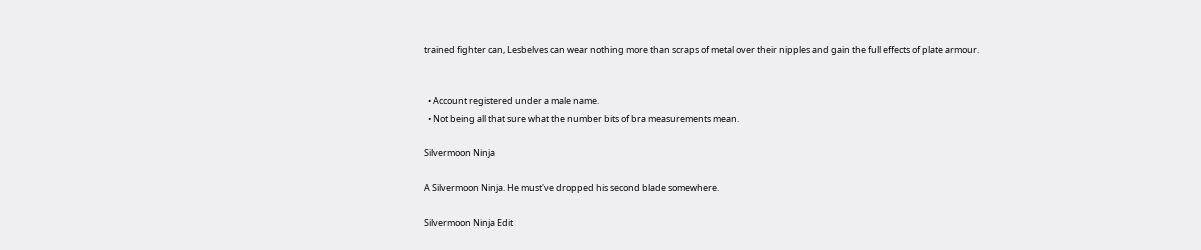trained fighter can, Lesbelves can wear nothing more than scraps of metal over their nipples and gain the full effects of plate armour.


  • Account registered under a male name.
  • Not being all that sure what the number bits of bra measurements mean.

Silvermoon Ninja

A Silvermoon Ninja. He must've dropped his second blade somewhere.

Silvermoon Ninja Edit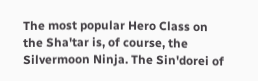The most popular Hero Class on the Sha'tar is, of course, the Silvermoon Ninja. The Sin'dorei of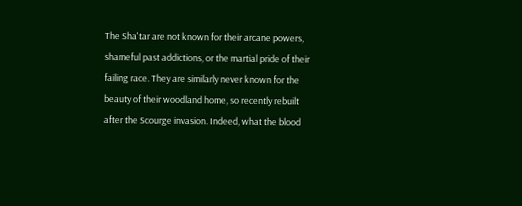The Sha'tar are not known for their arcane powers, shameful past addictions, or the martial pride of their failing race. They are similarly never known for the beauty of their woodland home, so recently rebuilt after the Scourge invasion. Indeed, what the blood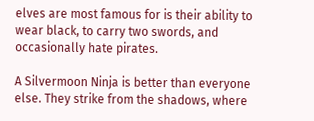elves are most famous for is their ability to wear black, to carry two swords, and occasionally hate pirates.

A Silvermoon Ninja is better than everyone else. They strike from the shadows, where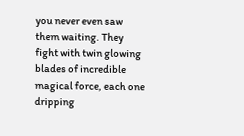you never even saw them waiting. They fight with twin glowing blades of incredible magical force, each one dripping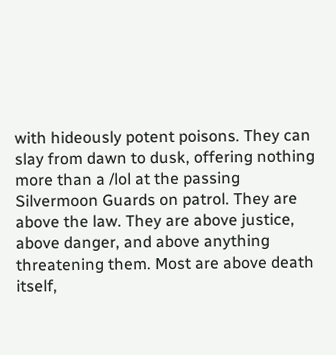with hideously potent poisons. They can slay from dawn to dusk, offering nothing more than a /lol at the passing Silvermoon Guards on patrol. They are above the law. They are above justice, above danger, and above anything threatening them. Most are above death itself,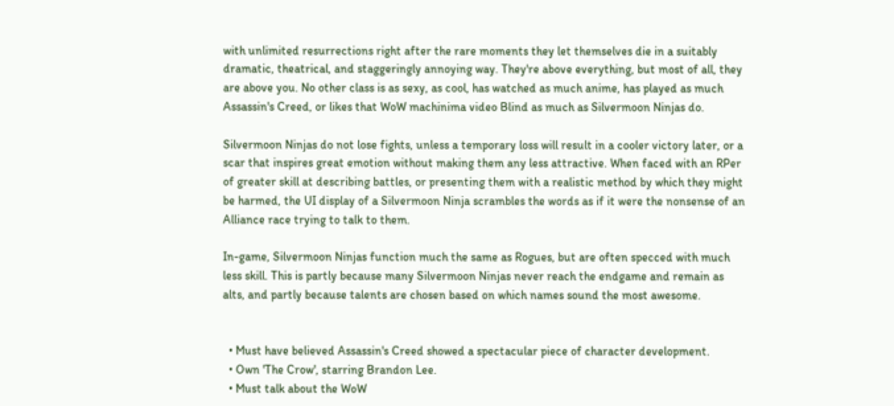with unlimited resurrections right after the rare moments they let themselves die in a suitably dramatic, theatrical, and staggeringly annoying way. They're above everything, but most of all, they are above you. No other class is as sexy, as cool, has watched as much anime, has played as much Assassin's Creed, or likes that WoW machinima video Blind as much as Silvermoon Ninjas do.

Silvermoon Ninjas do not lose fights, unless a temporary loss will result in a cooler victory later, or a scar that inspires great emotion without making them any less attractive. When faced with an RPer of greater skill at describing battles, or presenting them with a realistic method by which they might be harmed, the UI display of a Silvermoon Ninja scrambles the words as if it were the nonsense of an Alliance race trying to talk to them.

In-game, Silvermoon Ninjas function much the same as Rogues, but are often specced with much less skill. This is partly because many Silvermoon Ninjas never reach the endgame and remain as alts, and partly because talents are chosen based on which names sound the most awesome.


  • Must have believed Assassin's Creed showed a spectacular piece of character development.
  • Own 'The Crow', starring Brandon Lee.
  • Must talk about the WoW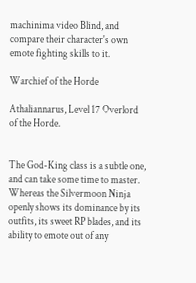machinima video Blind, and compare their character's own emote fighting skills to it.

Warchief of the Horde

Athaliannarus, Level 17 Overlord of the Horde.


The God-King class is a subtle one, and can take some time to master. Whereas the Silvermoon Ninja openly shows its dominance by its outfits, its sweet RP blades, and its ability to emote out of any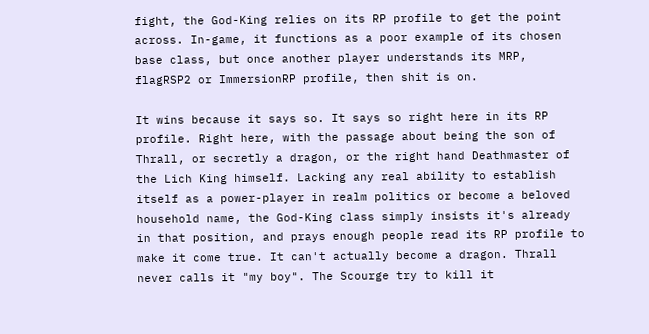fight, the God-King relies on its RP profile to get the point across. In-game, it functions as a poor example of its chosen base class, but once another player understands its MRP, flagRSP2 or ImmersionRP profile, then shit is on.

It wins because it says so. It says so right here in its RP profile. Right here, with the passage about being the son of Thrall, or secretly a dragon, or the right hand Deathmaster of the Lich King himself. Lacking any real ability to establish itself as a power-player in realm politics or become a beloved household name, the God-King class simply insists it's already in that position, and prays enough people read its RP profile to make it come true. It can't actually become a dragon. Thrall never calls it "my boy". The Scourge try to kill it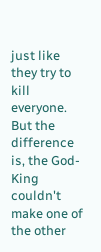just like they try to kill everyone. But the difference is, the God-King couldn't make one of the other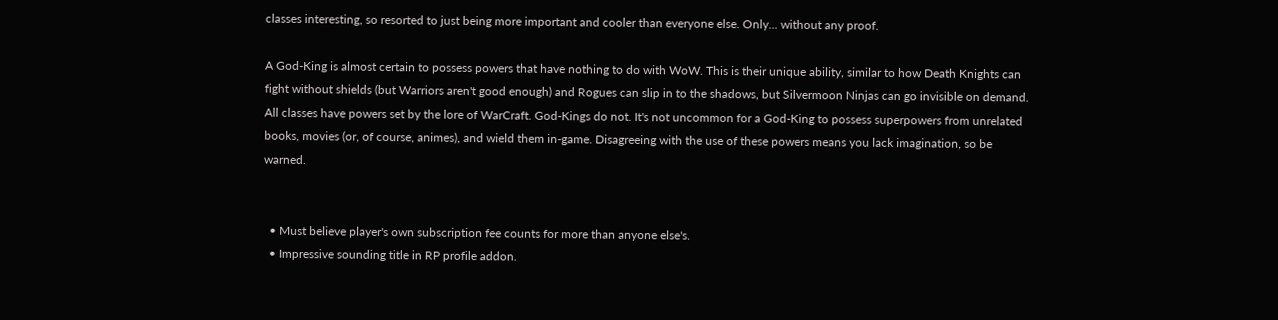classes interesting, so resorted to just being more important and cooler than everyone else. Only... without any proof.

A God-King is almost certain to possess powers that have nothing to do with WoW. This is their unique ability, similar to how Death Knights can fight without shields (but Warriors aren't good enough) and Rogues can slip in to the shadows, but Silvermoon Ninjas can go invisible on demand. All classes have powers set by the lore of WarCraft. God-Kings do not. It's not uncommon for a God-King to possess superpowers from unrelated books, movies (or, of course, animes), and wield them in-game. Disagreeing with the use of these powers means you lack imagination, so be warned.


  • Must believe player's own subscription fee counts for more than anyone else's.
  • Impressive sounding title in RP profile addon.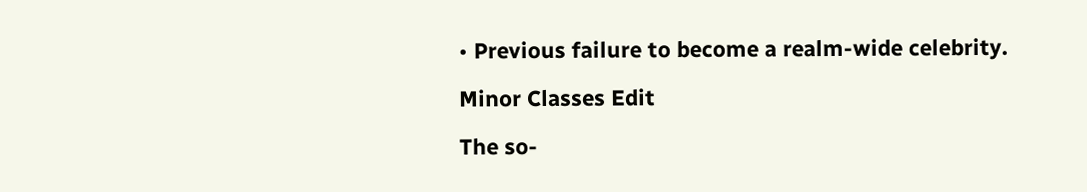• Previous failure to become a realm-wide celebrity.

Minor Classes Edit

The so-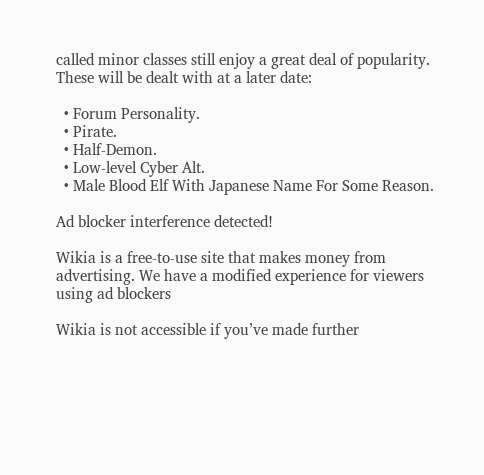called minor classes still enjoy a great deal of popularity. These will be dealt with at a later date:

  • Forum Personality.
  • Pirate.
  • Half-Demon.
  • Low-level Cyber Alt.
  • Male Blood Elf With Japanese Name For Some Reason.

Ad blocker interference detected!

Wikia is a free-to-use site that makes money from advertising. We have a modified experience for viewers using ad blockers

Wikia is not accessible if you’ve made further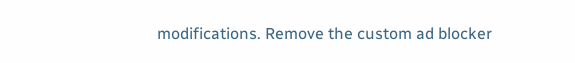modifications. Remove the custom ad blocker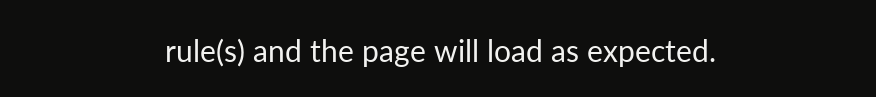rule(s) and the page will load as expected.